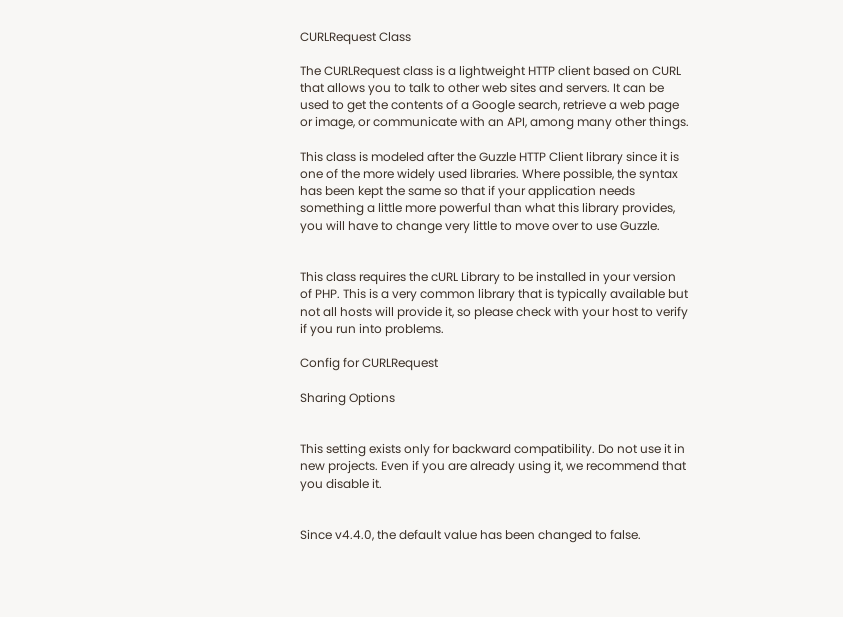CURLRequest Class

The CURLRequest class is a lightweight HTTP client based on CURL that allows you to talk to other web sites and servers. It can be used to get the contents of a Google search, retrieve a web page or image, or communicate with an API, among many other things.

This class is modeled after the Guzzle HTTP Client library since it is one of the more widely used libraries. Where possible, the syntax has been kept the same so that if your application needs something a little more powerful than what this library provides, you will have to change very little to move over to use Guzzle.


This class requires the cURL Library to be installed in your version of PHP. This is a very common library that is typically available but not all hosts will provide it, so please check with your host to verify if you run into problems.

Config for CURLRequest

Sharing Options


This setting exists only for backward compatibility. Do not use it in new projects. Even if you are already using it, we recommend that you disable it.


Since v4.4.0, the default value has been changed to false.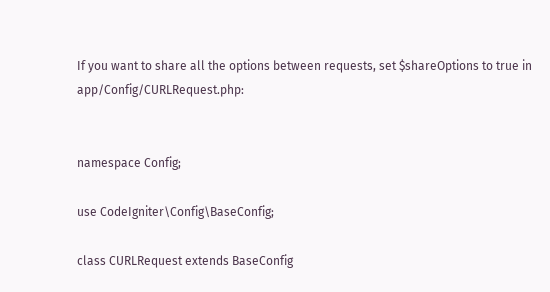If you want to share all the options between requests, set $shareOptions to true in app/Config/CURLRequest.php:


namespace Config;

use CodeIgniter\Config\BaseConfig;

class CURLRequest extends BaseConfig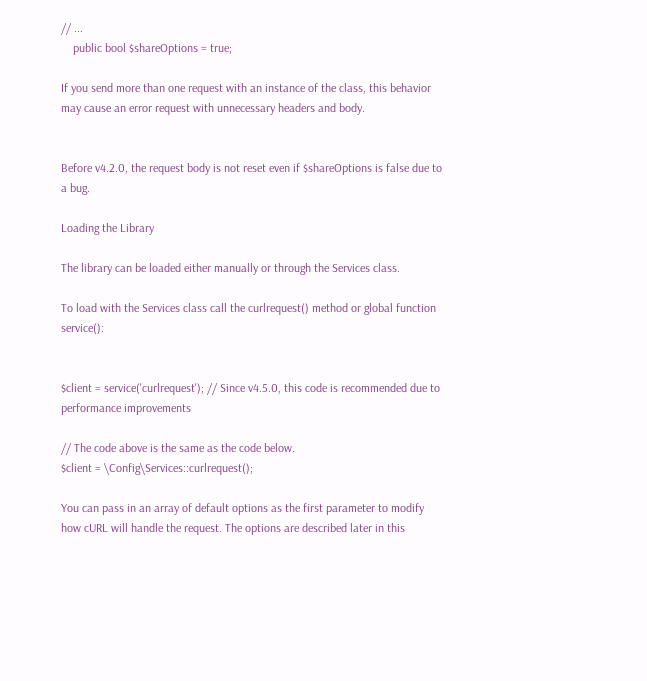// ...
    public bool $shareOptions = true;

If you send more than one request with an instance of the class, this behavior may cause an error request with unnecessary headers and body.


Before v4.2.0, the request body is not reset even if $shareOptions is false due to a bug.

Loading the Library

The library can be loaded either manually or through the Services class.

To load with the Services class call the curlrequest() method or global function service():


$client = service('curlrequest'); // Since v4.5.0, this code is recommended due to performance improvements

// The code above is the same as the code below.
$client = \Config\Services::curlrequest();

You can pass in an array of default options as the first parameter to modify how cURL will handle the request. The options are described later in this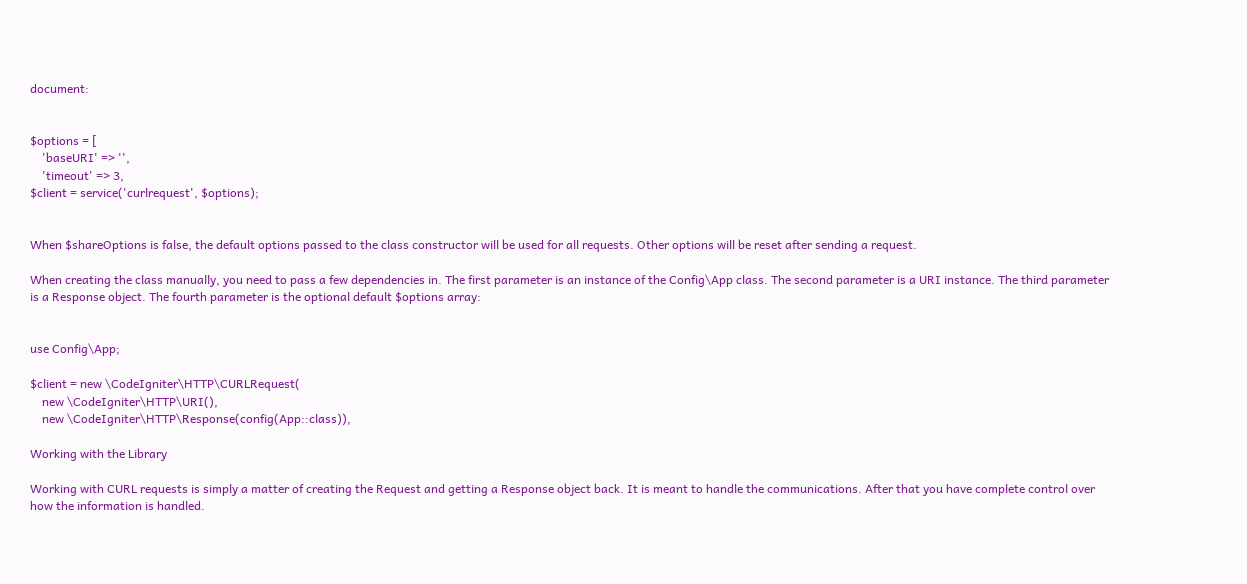document:


$options = [
    'baseURI' => '',
    'timeout' => 3,
$client = service('curlrequest', $options);


When $shareOptions is false, the default options passed to the class constructor will be used for all requests. Other options will be reset after sending a request.

When creating the class manually, you need to pass a few dependencies in. The first parameter is an instance of the Config\App class. The second parameter is a URI instance. The third parameter is a Response object. The fourth parameter is the optional default $options array:


use Config\App;

$client = new \CodeIgniter\HTTP\CURLRequest(
    new \CodeIgniter\HTTP\URI(),
    new \CodeIgniter\HTTP\Response(config(App::class)),

Working with the Library

Working with CURL requests is simply a matter of creating the Request and getting a Response object back. It is meant to handle the communications. After that you have complete control over how the information is handled.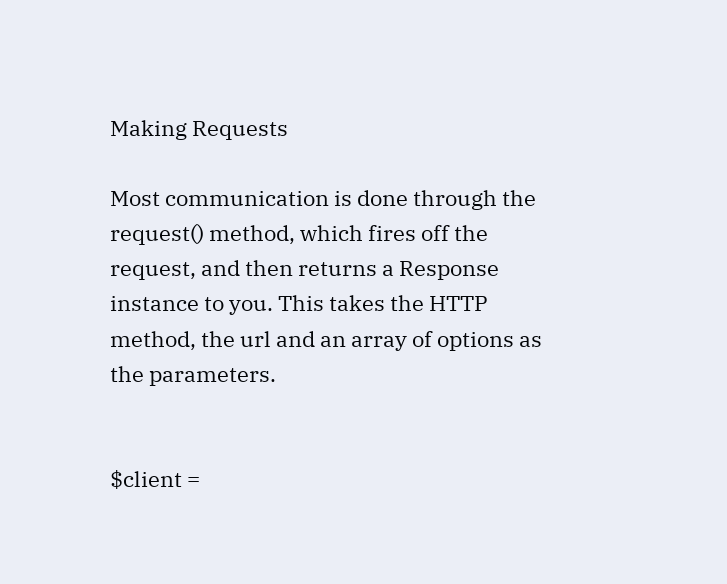Making Requests

Most communication is done through the request() method, which fires off the request, and then returns a Response instance to you. This takes the HTTP method, the url and an array of options as the parameters.


$client =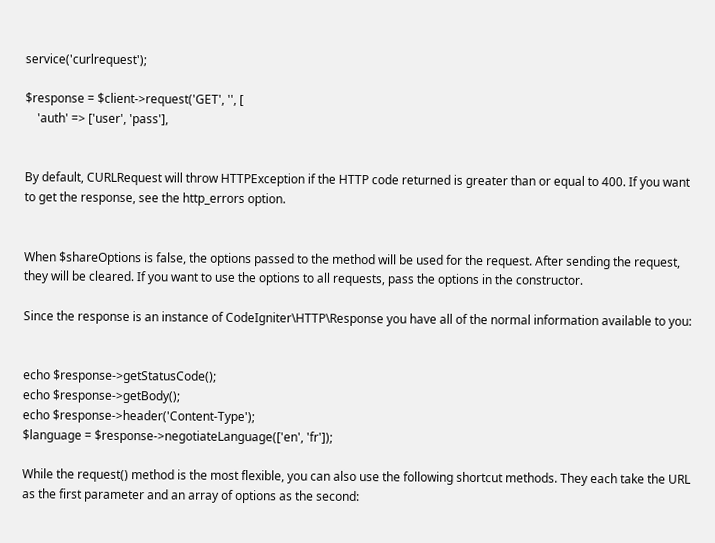service('curlrequest');

$response = $client->request('GET', '', [
    'auth' => ['user', 'pass'],


By default, CURLRequest will throw HTTPException if the HTTP code returned is greater than or equal to 400. If you want to get the response, see the http_errors option.


When $shareOptions is false, the options passed to the method will be used for the request. After sending the request, they will be cleared. If you want to use the options to all requests, pass the options in the constructor.

Since the response is an instance of CodeIgniter\HTTP\Response you have all of the normal information available to you:


echo $response->getStatusCode();
echo $response->getBody();
echo $response->header('Content-Type');
$language = $response->negotiateLanguage(['en', 'fr']);

While the request() method is the most flexible, you can also use the following shortcut methods. They each take the URL as the first parameter and an array of options as the second: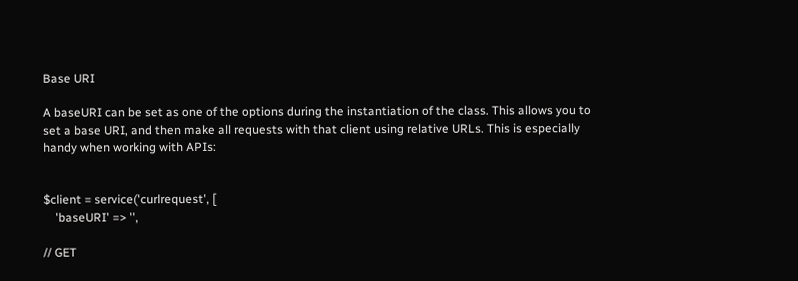Base URI

A baseURI can be set as one of the options during the instantiation of the class. This allows you to set a base URI, and then make all requests with that client using relative URLs. This is especially handy when working with APIs:


$client = service('curlrequest', [
    'baseURI' => '',

// GET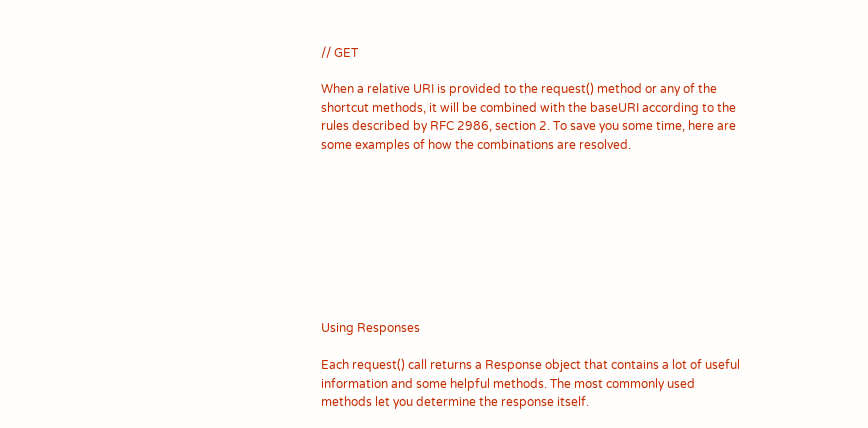// GET

When a relative URI is provided to the request() method or any of the shortcut methods, it will be combined with the baseURI according to the rules described by RFC 2986, section 2. To save you some time, here are some examples of how the combinations are resolved.









Using Responses

Each request() call returns a Response object that contains a lot of useful information and some helpful methods. The most commonly used methods let you determine the response itself.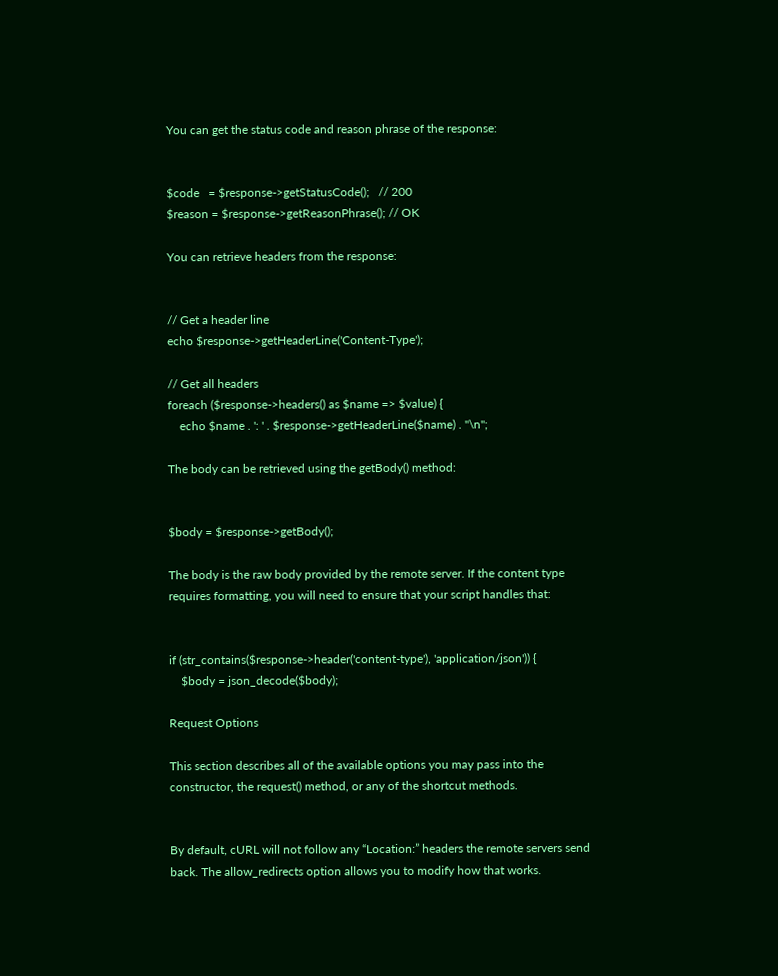You can get the status code and reason phrase of the response:


$code   = $response->getStatusCode();   // 200
$reason = $response->getReasonPhrase(); // OK

You can retrieve headers from the response:


// Get a header line
echo $response->getHeaderLine('Content-Type');

// Get all headers
foreach ($response->headers() as $name => $value) {
    echo $name . ': ' . $response->getHeaderLine($name) . "\n";

The body can be retrieved using the getBody() method:


$body = $response->getBody();

The body is the raw body provided by the remote server. If the content type requires formatting, you will need to ensure that your script handles that:


if (str_contains($response->header('content-type'), 'application/json')) {
    $body = json_decode($body);

Request Options

This section describes all of the available options you may pass into the constructor, the request() method, or any of the shortcut methods.


By default, cURL will not follow any “Location:” headers the remote servers send back. The allow_redirects option allows you to modify how that works.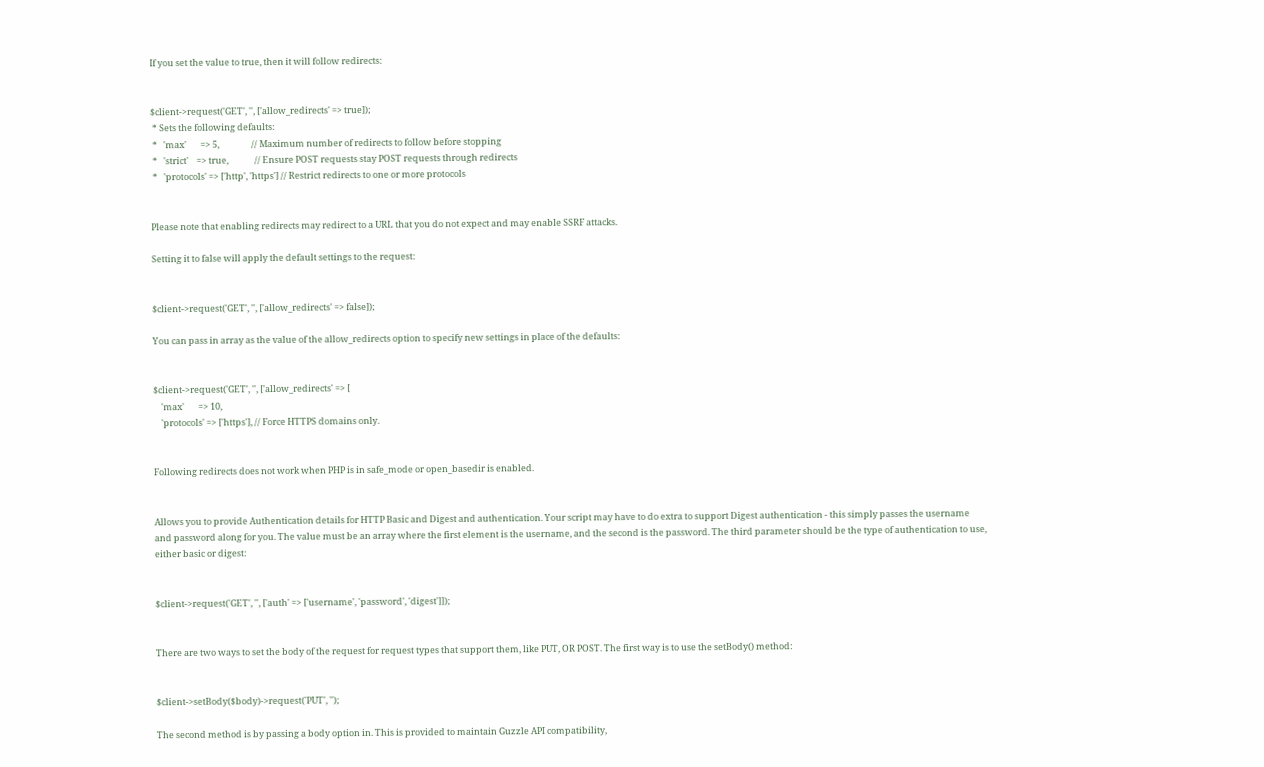If you set the value to true, then it will follow redirects:


$client->request('GET', '', ['allow_redirects' => true]);
 * Sets the following defaults:
 *   'max'       => 5,                // Maximum number of redirects to follow before stopping
 *   'strict'    => true,             // Ensure POST requests stay POST requests through redirects
 *   'protocols' => ['http', 'https'] // Restrict redirects to one or more protocols


Please note that enabling redirects may redirect to a URL that you do not expect and may enable SSRF attacks.

Setting it to false will apply the default settings to the request:


$client->request('GET', '', ['allow_redirects' => false]);

You can pass in array as the value of the allow_redirects option to specify new settings in place of the defaults:


$client->request('GET', '', ['allow_redirects' => [
    'max'       => 10,
    'protocols' => ['https'], // Force HTTPS domains only.


Following redirects does not work when PHP is in safe_mode or open_basedir is enabled.


Allows you to provide Authentication details for HTTP Basic and Digest and authentication. Your script may have to do extra to support Digest authentication - this simply passes the username and password along for you. The value must be an array where the first element is the username, and the second is the password. The third parameter should be the type of authentication to use, either basic or digest:


$client->request('GET', '', ['auth' => ['username', 'password', 'digest']]);


There are two ways to set the body of the request for request types that support them, like PUT, OR POST. The first way is to use the setBody() method:


$client->setBody($body)->request('PUT', '');

The second method is by passing a body option in. This is provided to maintain Guzzle API compatibility,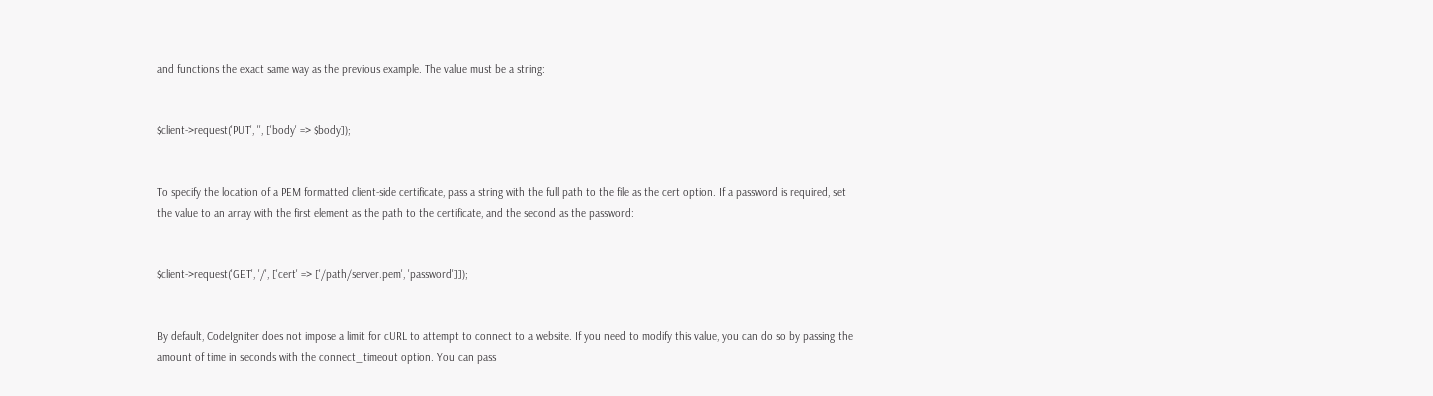and functions the exact same way as the previous example. The value must be a string:


$client->request('PUT', '', ['body' => $body]);


To specify the location of a PEM formatted client-side certificate, pass a string with the full path to the file as the cert option. If a password is required, set the value to an array with the first element as the path to the certificate, and the second as the password:


$client->request('GET', '/', ['cert' => ['/path/server.pem', 'password']]);


By default, CodeIgniter does not impose a limit for cURL to attempt to connect to a website. If you need to modify this value, you can do so by passing the amount of time in seconds with the connect_timeout option. You can pass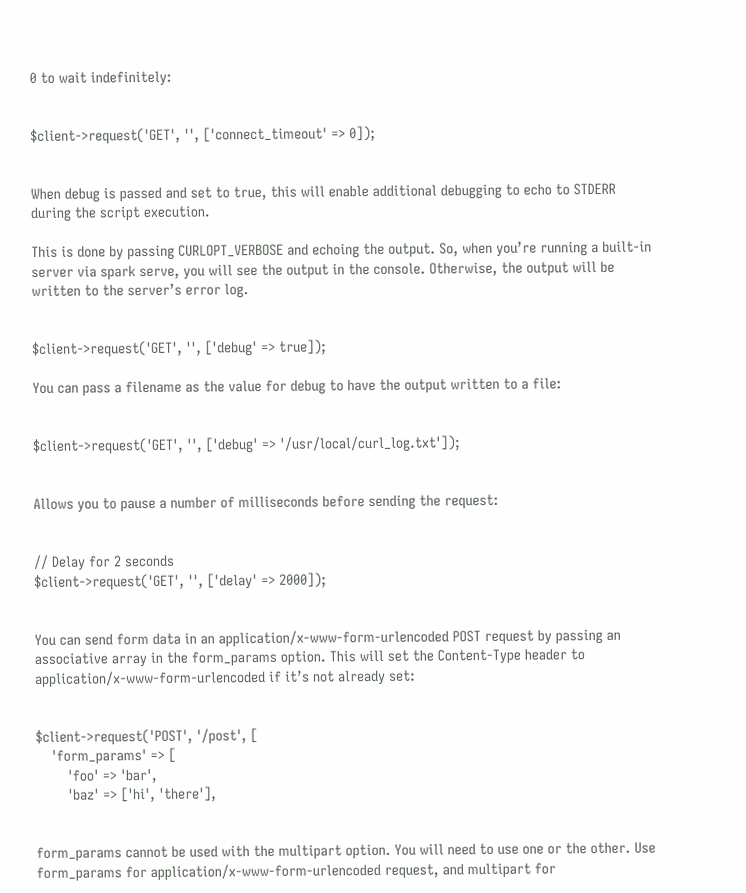0 to wait indefinitely:


$client->request('GET', '', ['connect_timeout' => 0]);


When debug is passed and set to true, this will enable additional debugging to echo to STDERR during the script execution.

This is done by passing CURLOPT_VERBOSE and echoing the output. So, when you’re running a built-in server via spark serve, you will see the output in the console. Otherwise, the output will be written to the server’s error log.


$client->request('GET', '', ['debug' => true]);

You can pass a filename as the value for debug to have the output written to a file:


$client->request('GET', '', ['debug' => '/usr/local/curl_log.txt']);


Allows you to pause a number of milliseconds before sending the request:


// Delay for 2 seconds
$client->request('GET', '', ['delay' => 2000]);


You can send form data in an application/x-www-form-urlencoded POST request by passing an associative array in the form_params option. This will set the Content-Type header to application/x-www-form-urlencoded if it’s not already set:


$client->request('POST', '/post', [
    'form_params' => [
        'foo' => 'bar',
        'baz' => ['hi', 'there'],


form_params cannot be used with the multipart option. You will need to use one or the other. Use form_params for application/x-www-form-urlencoded request, and multipart for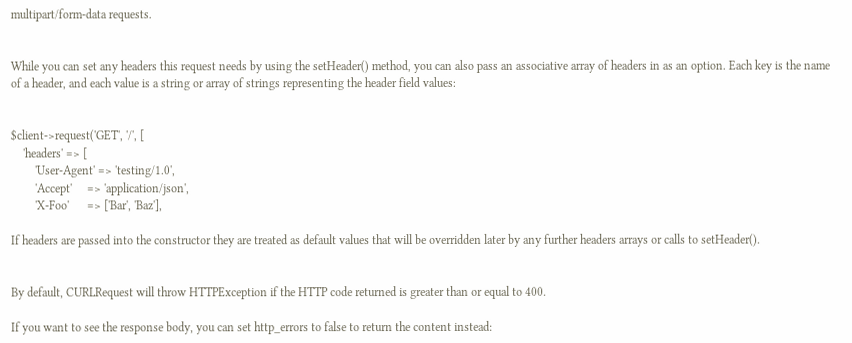multipart/form-data requests.


While you can set any headers this request needs by using the setHeader() method, you can also pass an associative array of headers in as an option. Each key is the name of a header, and each value is a string or array of strings representing the header field values:


$client->request('GET', '/', [
    'headers' => [
        'User-Agent' => 'testing/1.0',
        'Accept'     => 'application/json',
        'X-Foo'      => ['Bar', 'Baz'],

If headers are passed into the constructor they are treated as default values that will be overridden later by any further headers arrays or calls to setHeader().


By default, CURLRequest will throw HTTPException if the HTTP code returned is greater than or equal to 400.

If you want to see the response body, you can set http_errors to false to return the content instead: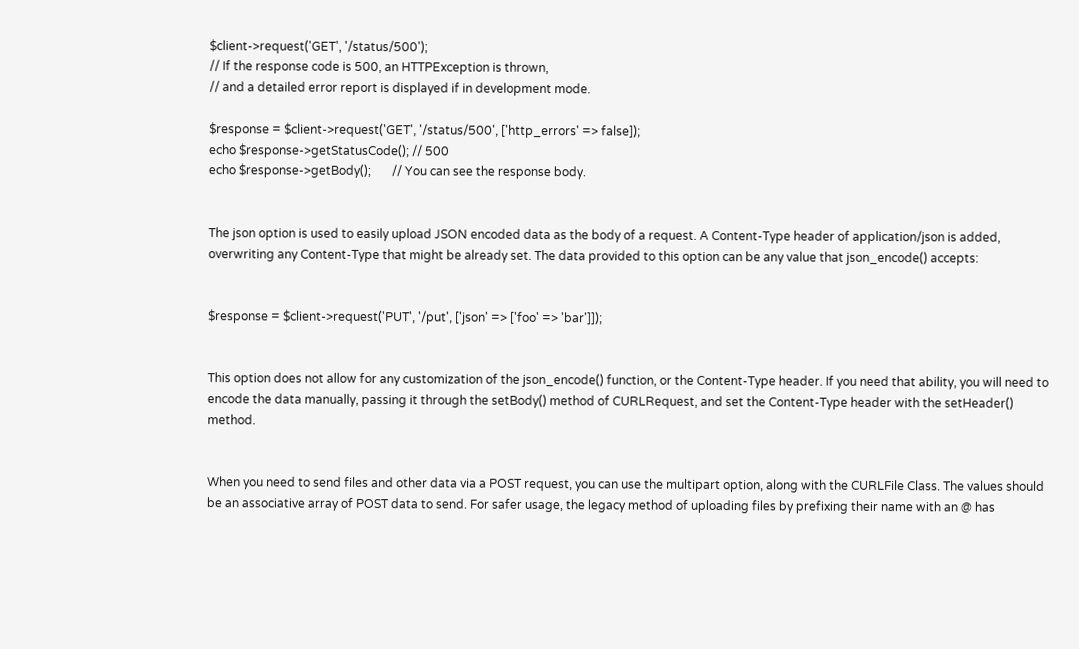$client->request('GET', '/status/500');
// If the response code is 500, an HTTPException is thrown,
// and a detailed error report is displayed if in development mode.

$response = $client->request('GET', '/status/500', ['http_errors' => false]);
echo $response->getStatusCode(); // 500
echo $response->getBody();       // You can see the response body.


The json option is used to easily upload JSON encoded data as the body of a request. A Content-Type header of application/json is added, overwriting any Content-Type that might be already set. The data provided to this option can be any value that json_encode() accepts:


$response = $client->request('PUT', '/put', ['json' => ['foo' => 'bar']]);


This option does not allow for any customization of the json_encode() function, or the Content-Type header. If you need that ability, you will need to encode the data manually, passing it through the setBody() method of CURLRequest, and set the Content-Type header with the setHeader() method.


When you need to send files and other data via a POST request, you can use the multipart option, along with the CURLFile Class. The values should be an associative array of POST data to send. For safer usage, the legacy method of uploading files by prefixing their name with an @ has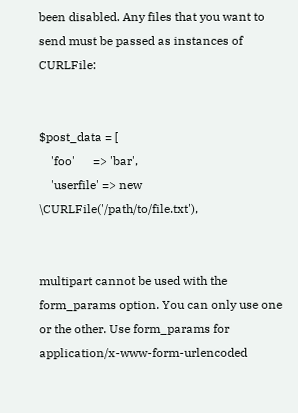been disabled. Any files that you want to send must be passed as instances of CURLFile:


$post_data = [
    'foo'      => 'bar',
    'userfile' => new \CURLFile('/path/to/file.txt'),


multipart cannot be used with the form_params option. You can only use one or the other. Use form_params for application/x-www-form-urlencoded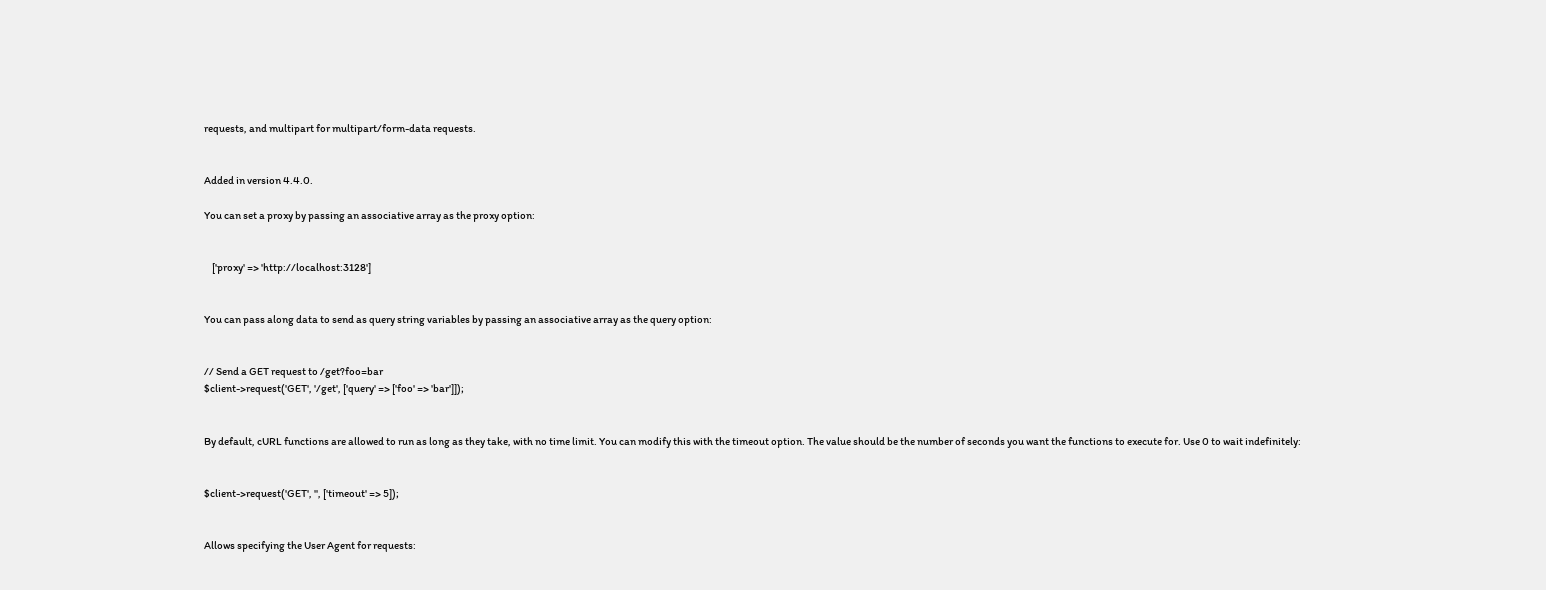requests, and multipart for multipart/form-data requests.


Added in version 4.4.0.

You can set a proxy by passing an associative array as the proxy option:


    ['proxy' => 'http://localhost:3128']


You can pass along data to send as query string variables by passing an associative array as the query option:


// Send a GET request to /get?foo=bar
$client->request('GET', '/get', ['query' => ['foo' => 'bar']]);


By default, cURL functions are allowed to run as long as they take, with no time limit. You can modify this with the timeout option. The value should be the number of seconds you want the functions to execute for. Use 0 to wait indefinitely:


$client->request('GET', '', ['timeout' => 5]);


Allows specifying the User Agent for requests: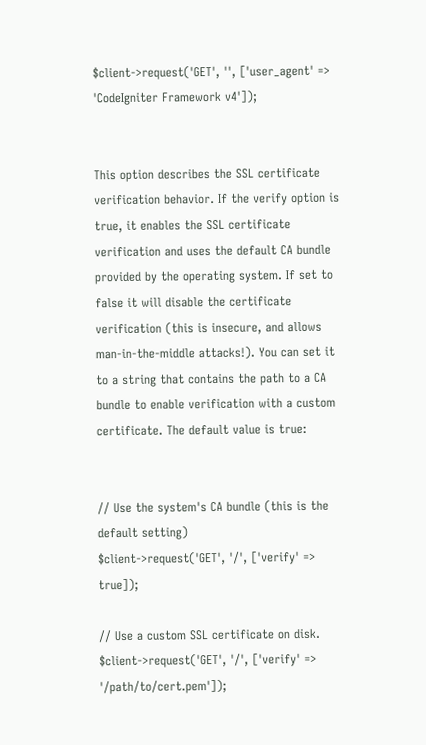$client->request('GET', '', ['user_agent' => 'CodeIgniter Framework v4']);


This option describes the SSL certificate verification behavior. If the verify option is true, it enables the SSL certificate verification and uses the default CA bundle provided by the operating system. If set to false it will disable the certificate verification (this is insecure, and allows man-in-the-middle attacks!). You can set it to a string that contains the path to a CA bundle to enable verification with a custom certificate. The default value is true:


// Use the system's CA bundle (this is the default setting)
$client->request('GET', '/', ['verify' => true]);

// Use a custom SSL certificate on disk.
$client->request('GET', '/', ['verify' => '/path/to/cert.pem']);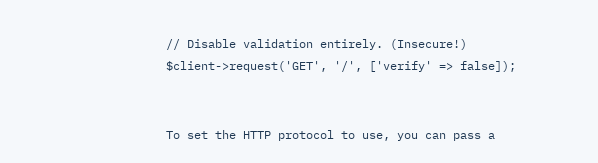// Disable validation entirely. (Insecure!)
$client->request('GET', '/', ['verify' => false]);


To set the HTTP protocol to use, you can pass a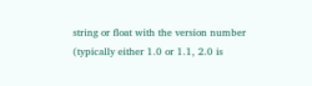string or float with the version number (typically either 1.0 or 1.1, 2.0 is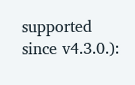supported since v4.3.0.):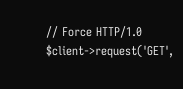// Force HTTP/1.0
$client->request('GET',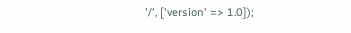'/', ['version' => 1.0]);